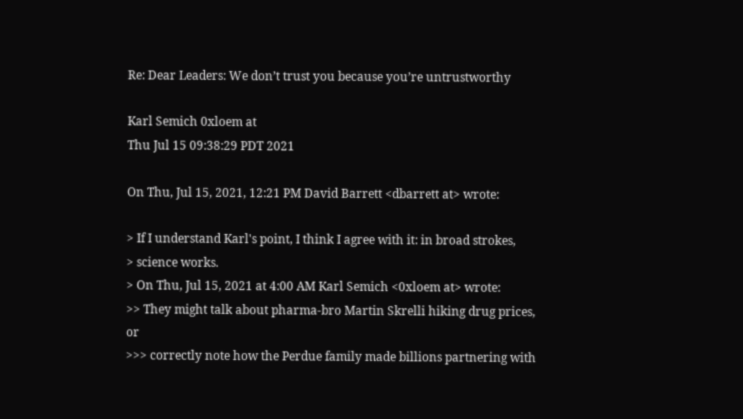Re: Dear Leaders: We don’t trust you because you’re untrustworthy

Karl Semich 0xloem at
Thu Jul 15 09:38:29 PDT 2021

On Thu, Jul 15, 2021, 12:21 PM David Barrett <dbarrett at> wrote:

> If I understand Karl's point, I think I agree with it: in broad strokes,
> science works.
> On Thu, Jul 15, 2021 at 4:00 AM Karl Semich <0xloem at> wrote:
>> They might talk about pharma-bro Martin Skrelli hiking drug prices, or
>>> correctly note how the Perdue family made billions partnering with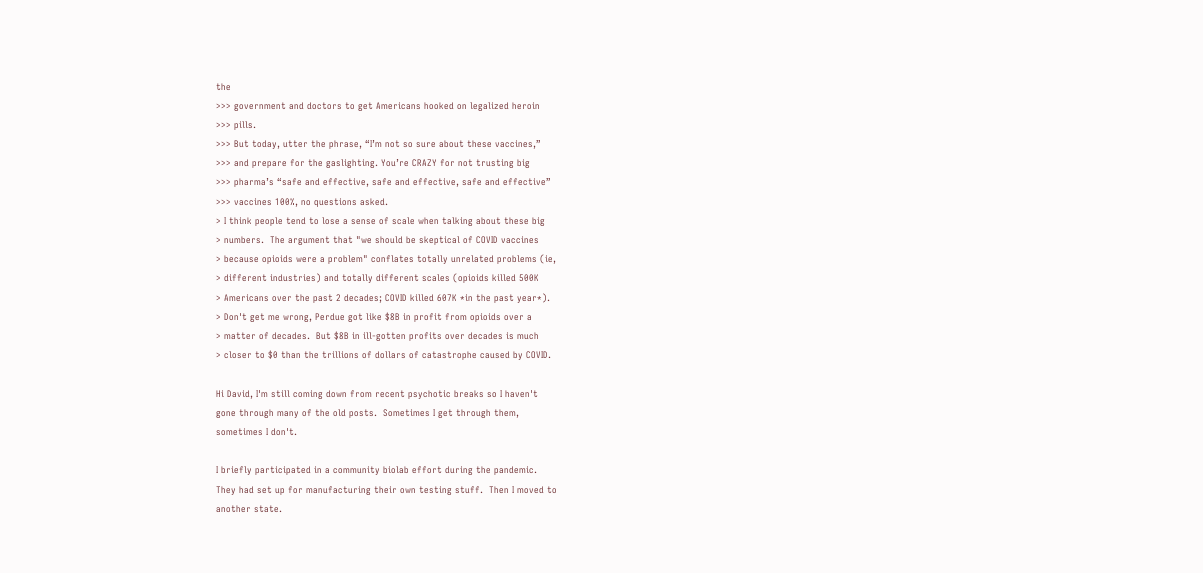the
>>> government and doctors to get Americans hooked on legalized heroin
>>> pills.
>>> But today, utter the phrase, “I’m not so sure about these vaccines,”
>>> and prepare for the gaslighting. You’re CRAZY for not trusting big
>>> pharma’s “safe and effective, safe and effective, safe and effective”
>>> vaccines 100%, no questions asked.
> I think people tend to lose a sense of scale when talking about these big
> numbers.  The argument that "we should be skeptical of COVID vaccines
> because opioids were a problem" conflates totally unrelated problems (ie,
> different industries) and totally different scales (opioids killed 500K
> Americans over the past 2 decades; COVID killed 607K *in the past year*).
> Don't get me wrong, Perdue got like $8B in profit from opioids over a
> matter of decades.  But $8B in ill-gotten profits over decades is much
> closer to $0 than the trillions of dollars of catastrophe caused by COVID.

Hi David, I'm still coming down from recent psychotic breaks so I haven't
gone through many of the old posts.  Sometimes I get through them,
sometimes I don't.

I briefly participated in a community biolab effort during the pandemic.
They had set up for manufacturing their own testing stuff.  Then I moved to
another state.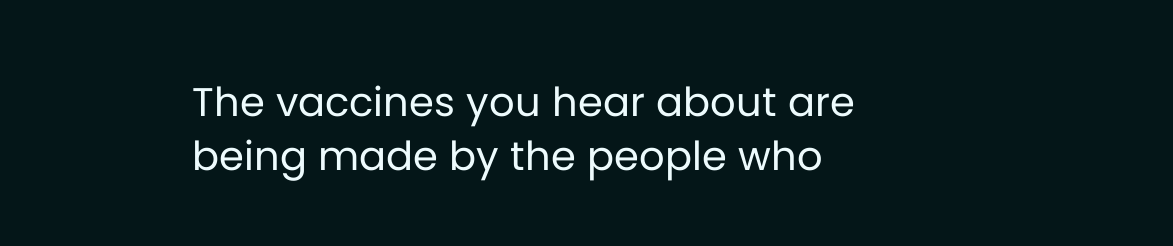The vaccines you hear about are being made by the people who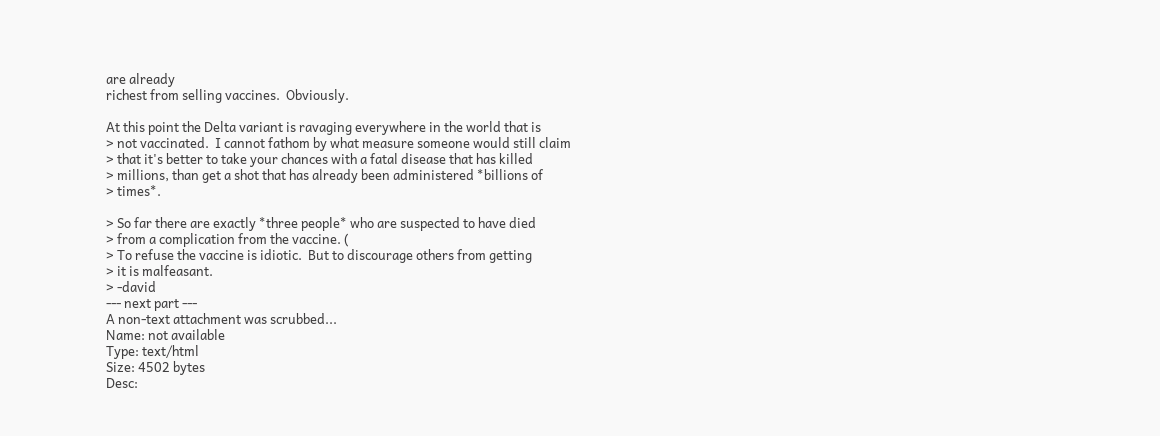are already
richest from selling vaccines.  Obviously.

At this point the Delta variant is ravaging everywhere in the world that is
> not vaccinated.  I cannot fathom by what measure someone would still claim
> that it's better to take your chances with a fatal disease that has killed
> millions, than get a shot that has already been administered *billions of
> times*.

> So far there are exactly *three people* who are suspected to have died
> from a complication from the vaccine. (
> To refuse the vaccine is idiotic.  But to discourage others from getting
> it is malfeasant.
> -david
--- next part ---
A non-text attachment was scrubbed...
Name: not available
Type: text/html
Size: 4502 bytes
Desc: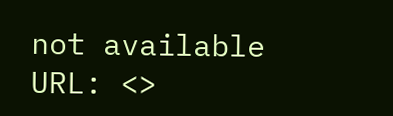not available
URL: <>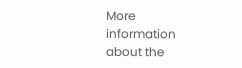More information about the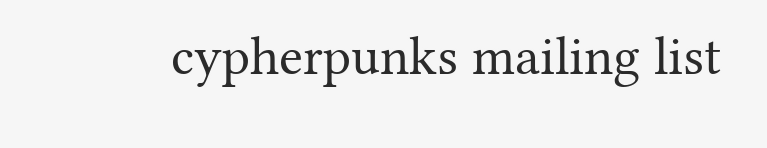cypherpunks mailing list